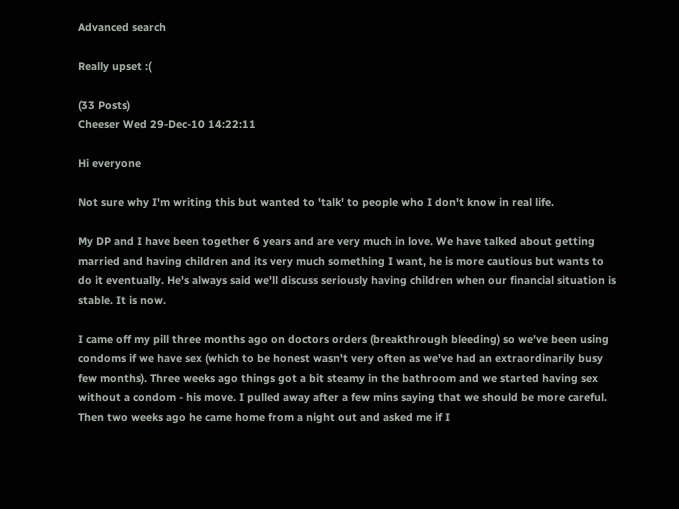Advanced search

Really upset :(

(33 Posts)
Cheeser Wed 29-Dec-10 14:22:11

Hi everyone

Not sure why I'm writing this but wanted to 'talk' to people who I don't know in real life.

My DP and I have been together 6 years and are very much in love. We have talked about getting married and having children and its very much something I want, he is more cautious but wants to do it eventually. He's always said we'll discuss seriously having children when our financial situation is stable. It is now.

I came off my pill three months ago on doctors orders (breakthrough bleeding) so we've been using condoms if we have sex (which to be honest wasn't very often as we've had an extraordinarily busy few months). Three weeks ago things got a bit steamy in the bathroom and we started having sex without a condom - his move. I pulled away after a few mins saying that we should be more careful. Then two weeks ago he came home from a night out and asked me if I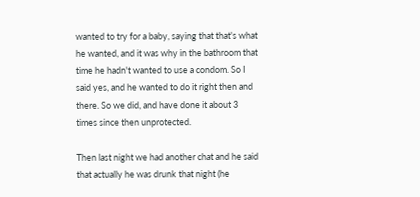wanted to try for a baby, saying that that's what he wanted, and it was why in the bathroom that time he hadn't wanted to use a condom. So I said yes, and he wanted to do it right then and there. So we did, and have done it about 3 times since then unprotected.

Then last night we had another chat and he said that actually he was drunk that night (he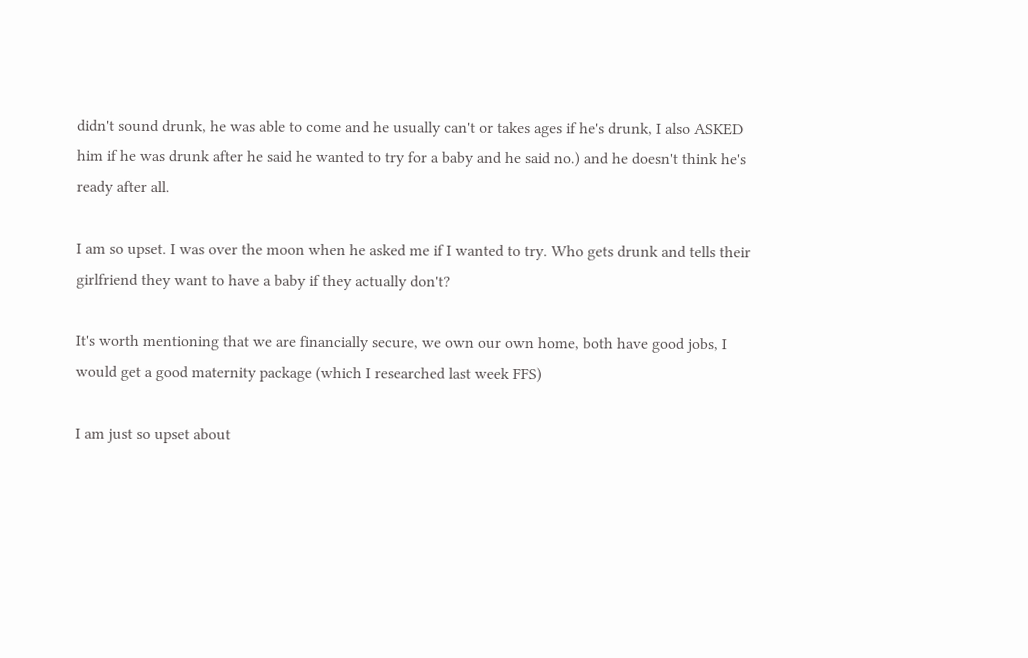didn't sound drunk, he was able to come and he usually can't or takes ages if he's drunk, I also ASKED him if he was drunk after he said he wanted to try for a baby and he said no.) and he doesn't think he's ready after all.

I am so upset. I was over the moon when he asked me if I wanted to try. Who gets drunk and tells their girlfriend they want to have a baby if they actually don't?

It's worth mentioning that we are financially secure, we own our own home, both have good jobs, I would get a good maternity package (which I researched last week FFS)

I am just so upset about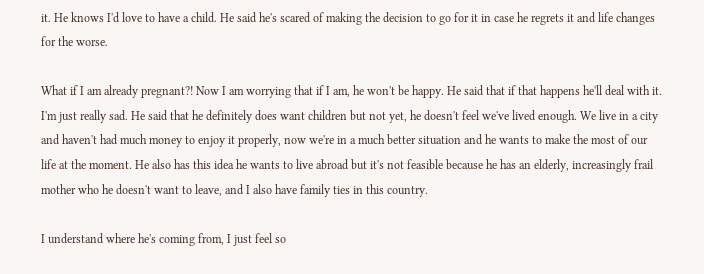it. He knows I'd love to have a child. He said he's scared of making the decision to go for it in case he regrets it and life changes for the worse.

What if I am already pregnant?! Now I am worrying that if I am, he won't be happy. He said that if that happens he'll deal with it. I'm just really sad. He said that he definitely does want children but not yet, he doesn't feel we've lived enough. We live in a city and haven't had much money to enjoy it properly, now we're in a much better situation and he wants to make the most of our life at the moment. He also has this idea he wants to live abroad but it's not feasible because he has an elderly, increasingly frail mother who he doesn't want to leave, and I also have family ties in this country.

I understand where he's coming from, I just feel so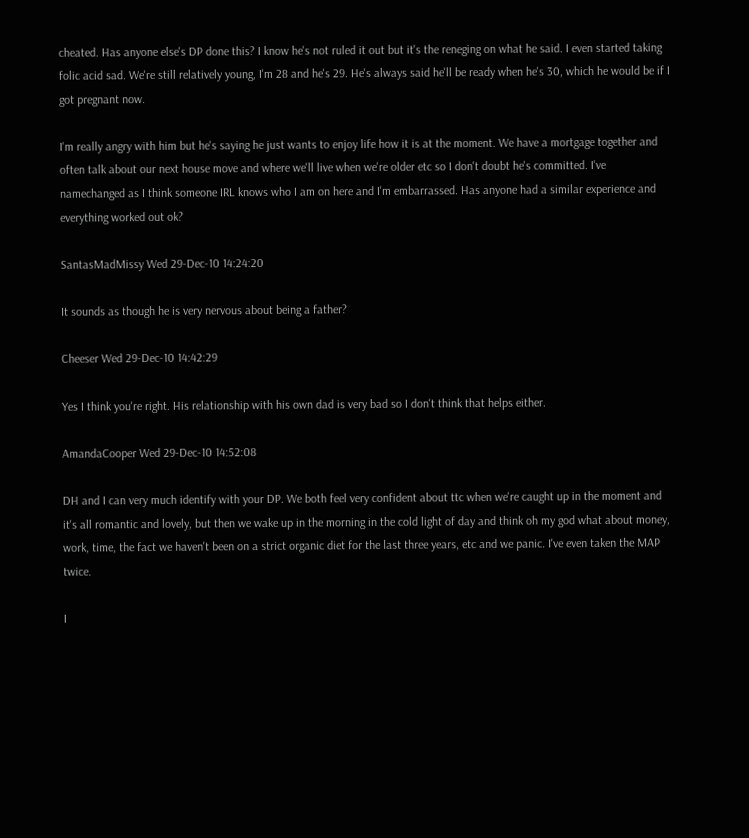cheated. Has anyone else's DP done this? I know he's not ruled it out but it's the reneging on what he said. I even started taking folic acid sad. We're still relatively young, I'm 28 and he's 29. He's always said he'll be ready when he's 30, which he would be if I got pregnant now.

I'm really angry with him but he's saying he just wants to enjoy life how it is at the moment. We have a mortgage together and often talk about our next house move and where we'll live when we're older etc so I don't doubt he's committed. I've namechanged as I think someone IRL knows who I am on here and I'm embarrassed. Has anyone had a similar experience and everything worked out ok?

SantasMadMissy Wed 29-Dec-10 14:24:20

It sounds as though he is very nervous about being a father?

Cheeser Wed 29-Dec-10 14:42:29

Yes I think you're right. His relationship with his own dad is very bad so I don't think that helps either.

AmandaCooper Wed 29-Dec-10 14:52:08

DH and I can very much identify with your DP. We both feel very confident about ttc when we're caught up in the moment and it's all romantic and lovely, but then we wake up in the morning in the cold light of day and think oh my god what about money, work, time, the fact we haven't been on a strict organic diet for the last three years, etc and we panic. I've even taken the MAP twice.

I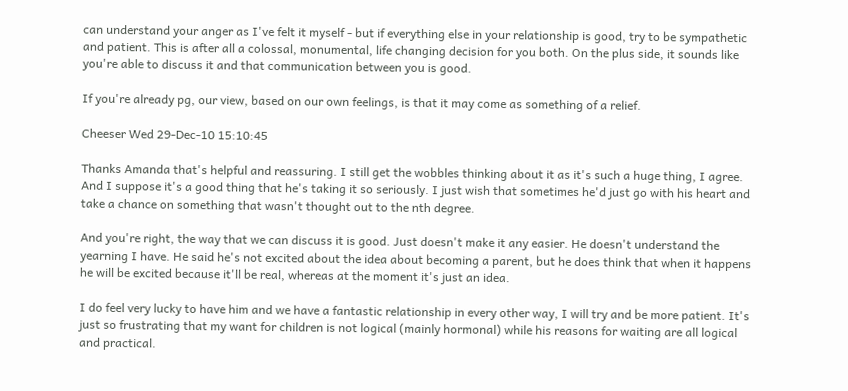can understand your anger as I've felt it myself - but if everything else in your relationship is good, try to be sympathetic and patient. This is after all a colossal, monumental, life changing decision for you both. On the plus side, it sounds like you're able to discuss it and that communication between you is good.

If you're already pg, our view, based on our own feelings, is that it may come as something of a relief.

Cheeser Wed 29-Dec-10 15:10:45

Thanks Amanda that's helpful and reassuring. I still get the wobbles thinking about it as it's such a huge thing, I agree. And I suppose it's a good thing that he's taking it so seriously. I just wish that sometimes he'd just go with his heart and take a chance on something that wasn't thought out to the nth degree.

And you're right, the way that we can discuss it is good. Just doesn't make it any easier. He doesn't understand the yearning I have. He said he's not excited about the idea about becoming a parent, but he does think that when it happens he will be excited because it'll be real, whereas at the moment it's just an idea.

I do feel very lucky to have him and we have a fantastic relationship in every other way, I will try and be more patient. It's just so frustrating that my want for children is not logical (mainly hormonal) while his reasons for waiting are all logical and practical.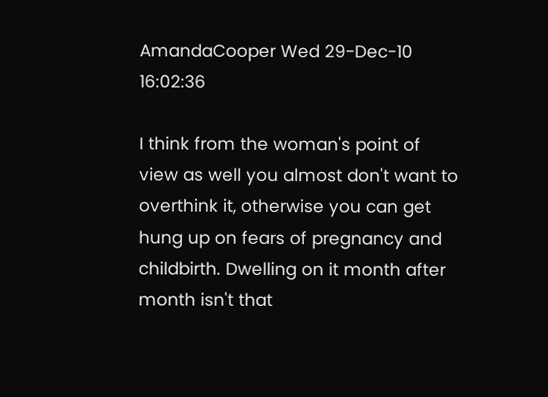AmandaCooper Wed 29-Dec-10 16:02:36

I think from the woman's point of view as well you almost don't want to overthink it, otherwise you can get hung up on fears of pregnancy and childbirth. Dwelling on it month after month isn't that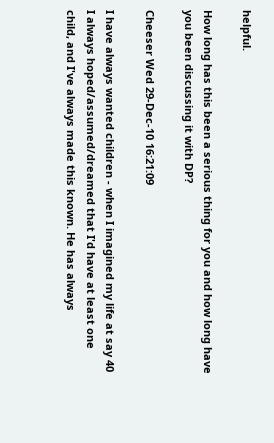helpful.

How long has this been a serious thing for you and how long have you been discussing it with DP?

Cheeser Wed 29-Dec-10 16:21:09

I have always wanted children - when I imagined my life at say 40 I always hoped/assumed/dreamed that I'd have at least one child, and I've always made this known. He has always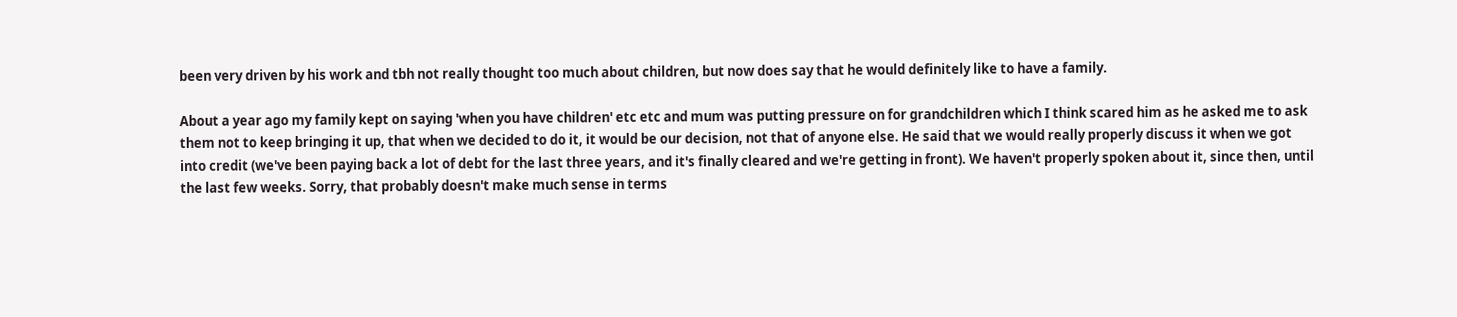been very driven by his work and tbh not really thought too much about children, but now does say that he would definitely like to have a family.

About a year ago my family kept on saying 'when you have children' etc etc and mum was putting pressure on for grandchildren which I think scared him as he asked me to ask them not to keep bringing it up, that when we decided to do it, it would be our decision, not that of anyone else. He said that we would really properly discuss it when we got into credit (we've been paying back a lot of debt for the last three years, and it's finally cleared and we're getting in front). We haven't properly spoken about it, since then, until the last few weeks. Sorry, that probably doesn't make much sense in terms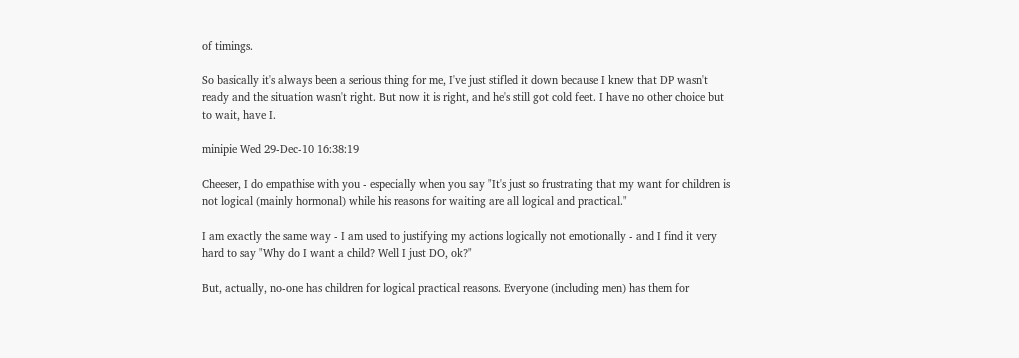of timings.

So basically it's always been a serious thing for me, I've just stifled it down because I knew that DP wasn't ready and the situation wasn't right. But now it is right, and he's still got cold feet. I have no other choice but to wait, have I.

minipie Wed 29-Dec-10 16:38:19

Cheeser, I do empathise with you - especially when you say "It's just so frustrating that my want for children is not logical (mainly hormonal) while his reasons for waiting are all logical and practical."

I am exactly the same way - I am used to justifying my actions logically not emotionally - and I find it very hard to say "Why do I want a child? Well I just DO, ok?"

But, actually, no-one has children for logical practical reasons. Everyone (including men) has them for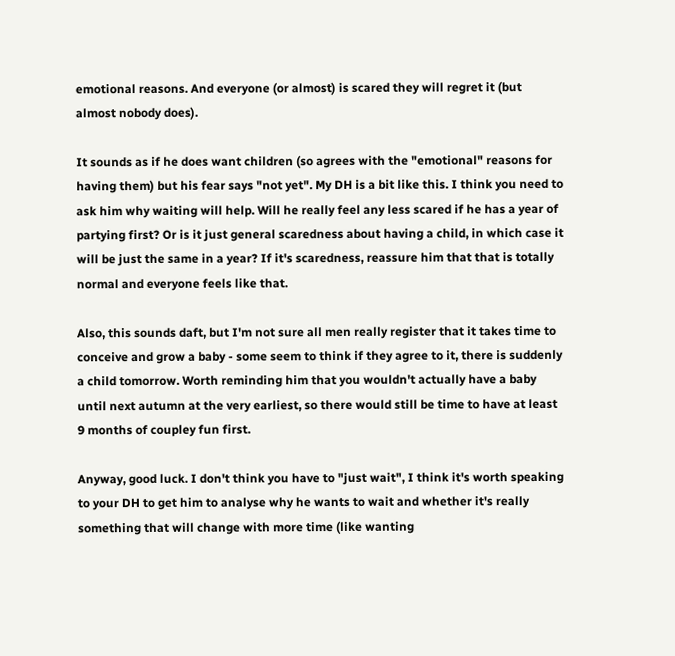emotional reasons. And everyone (or almost) is scared they will regret it (but almost nobody does).

It sounds as if he does want children (so agrees with the "emotional" reasons for having them) but his fear says "not yet". My DH is a bit like this. I think you need to ask him why waiting will help. Will he really feel any less scared if he has a year of partying first? Or is it just general scaredness about having a child, in which case it will be just the same in a year? If it's scaredness, reassure him that that is totally normal and everyone feels like that.

Also, this sounds daft, but I'm not sure all men really register that it takes time to conceive and grow a baby - some seem to think if they agree to it, there is suddenly a child tomorrow. Worth reminding him that you wouldn't actually have a baby until next autumn at the very earliest, so there would still be time to have at least 9 months of coupley fun first.

Anyway, good luck. I don't think you have to "just wait", I think it's worth speaking to your DH to get him to analyse why he wants to wait and whether it's really something that will change with more time (like wanting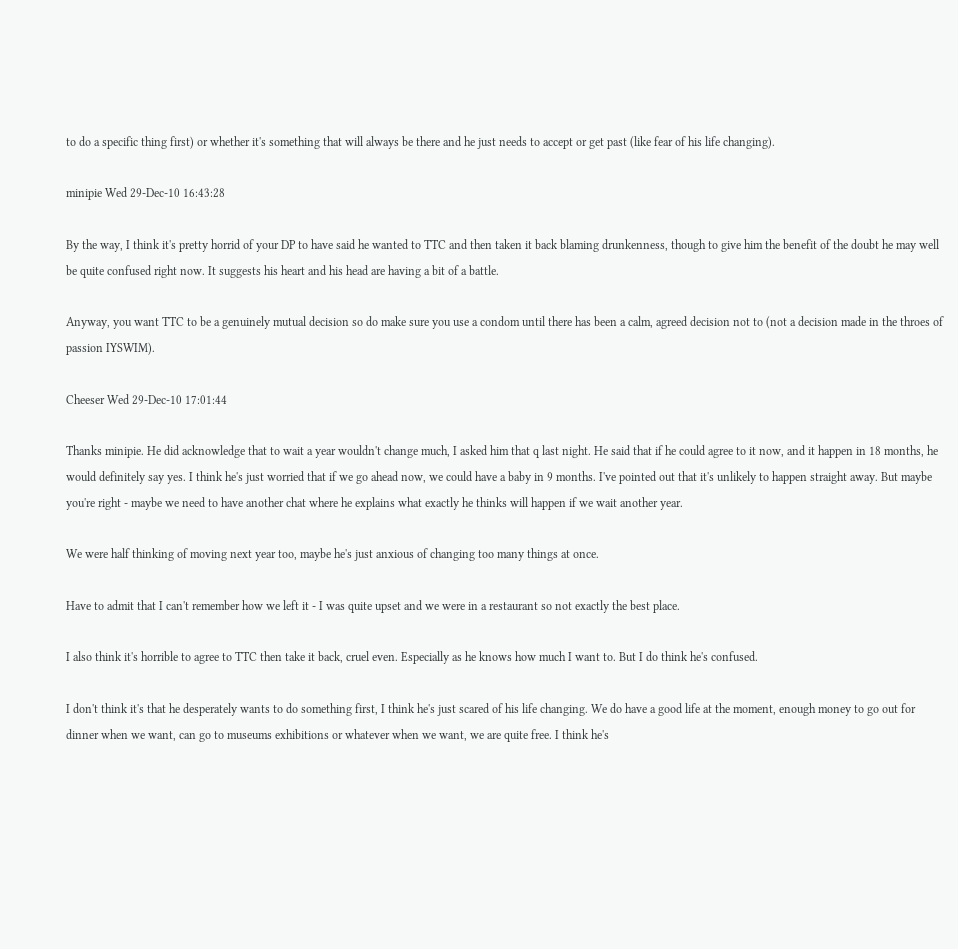to do a specific thing first) or whether it's something that will always be there and he just needs to accept or get past (like fear of his life changing).

minipie Wed 29-Dec-10 16:43:28

By the way, I think it's pretty horrid of your DP to have said he wanted to TTC and then taken it back blaming drunkenness, though to give him the benefit of the doubt he may well be quite confused right now. It suggests his heart and his head are having a bit of a battle.

Anyway, you want TTC to be a genuinely mutual decision so do make sure you use a condom until there has been a calm, agreed decision not to (not a decision made in the throes of passion IYSWIM).

Cheeser Wed 29-Dec-10 17:01:44

Thanks minipie. He did acknowledge that to wait a year wouldn't change much, I asked him that q last night. He said that if he could agree to it now, and it happen in 18 months, he would definitely say yes. I think he's just worried that if we go ahead now, we could have a baby in 9 months. I've pointed out that it's unlikely to happen straight away. But maybe you're right - maybe we need to have another chat where he explains what exactly he thinks will happen if we wait another year.

We were half thinking of moving next year too, maybe he's just anxious of changing too many things at once.

Have to admit that I can't remember how we left it - I was quite upset and we were in a restaurant so not exactly the best place.

I also think it's horrible to agree to TTC then take it back, cruel even. Especially as he knows how much I want to. But I do think he's confused.

I don't think it's that he desperately wants to do something first, I think he's just scared of his life changing. We do have a good life at the moment, enough money to go out for dinner when we want, can go to museums exhibitions or whatever when we want, we are quite free. I think he's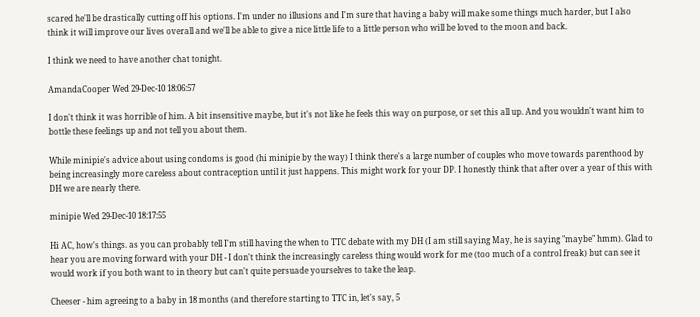scared he'll be drastically cutting off his options. I'm under no illusions and I'm sure that having a baby will make some things much harder, but I also think it will improve our lives overall and we'll be able to give a nice little life to a little person who will be loved to the moon and back.

I think we need to have another chat tonight.

AmandaCooper Wed 29-Dec-10 18:06:57

I don't think it was horrible of him. A bit insensitive maybe, but it's not like he feels this way on purpose, or set this all up. And you wouldn't want him to bottle these feelings up and not tell you about them.

While minipie's advice about using condoms is good (hi minipie by the way) I think there's a large number of couples who move towards parenthood by being increasingly more careless about contraception until it just happens. This might work for your DP. I honestly think that after over a year of this with DH we are nearly there.

minipie Wed 29-Dec-10 18:17:55

Hi AC, how's things. as you can probably tell I'm still having the when to TTC debate with my DH (I am still saying May, he is saying "maybe" hmm). Glad to hear you are moving forward with your DH - I don't think the increasingly careless thing would work for me (too much of a control freak) but can see it would work if you both want to in theory but can't quite persuade yourselves to take the leap.

Cheeser - him agreeing to a baby in 18 months (and therefore starting to TTC in, let's say, 5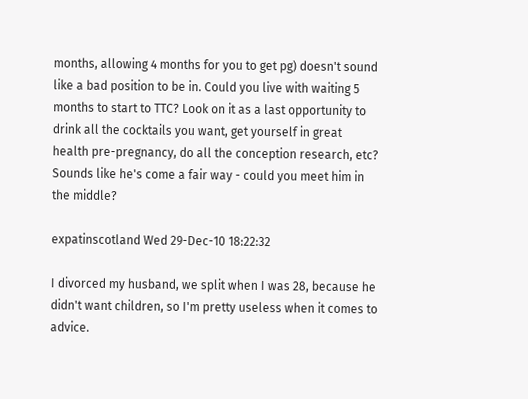months, allowing 4 months for you to get pg) doesn't sound like a bad position to be in. Could you live with waiting 5 months to start to TTC? Look on it as a last opportunity to drink all the cocktails you want, get yourself in great health pre-pregnancy, do all the conception research, etc? Sounds like he's come a fair way - could you meet him in the middle?

expatinscotland Wed 29-Dec-10 18:22:32

I divorced my husband, we split when I was 28, because he didn't want children, so I'm pretty useless when it comes to advice.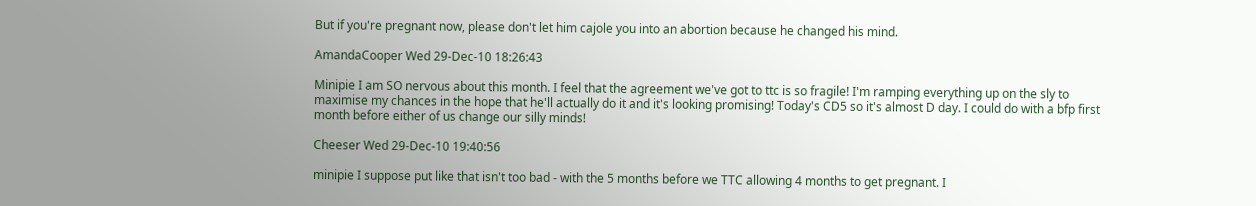But if you're pregnant now, please don't let him cajole you into an abortion because he changed his mind.

AmandaCooper Wed 29-Dec-10 18:26:43

Minipie I am SO nervous about this month. I feel that the agreement we've got to ttc is so fragile! I'm ramping everything up on the sly to maximise my chances in the hope that he'll actually do it and it's looking promising! Today's CD5 so it's almost D day. I could do with a bfp first month before either of us change our silly minds!

Cheeser Wed 29-Dec-10 19:40:56

minipie I suppose put like that isn't too bad - with the 5 months before we TTC allowing 4 months to get pregnant. I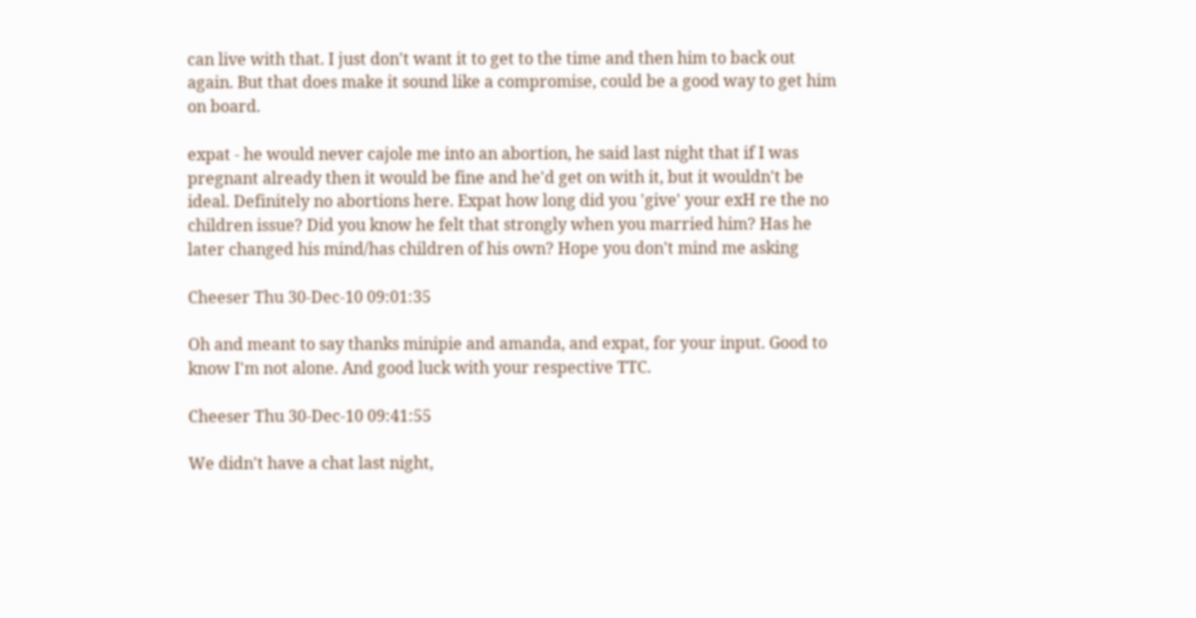can live with that. I just don't want it to get to the time and then him to back out again. But that does make it sound like a compromise, could be a good way to get him on board.

expat - he would never cajole me into an abortion, he said last night that if I was pregnant already then it would be fine and he'd get on with it, but it wouldn't be ideal. Definitely no abortions here. Expat how long did you 'give' your exH re the no children issue? Did you know he felt that strongly when you married him? Has he later changed his mind/has children of his own? Hope you don't mind me asking

Cheeser Thu 30-Dec-10 09:01:35

Oh and meant to say thanks minipie and amanda, and expat, for your input. Good to know I'm not alone. And good luck with your respective TTC.

Cheeser Thu 30-Dec-10 09:41:55

We didn't have a chat last night,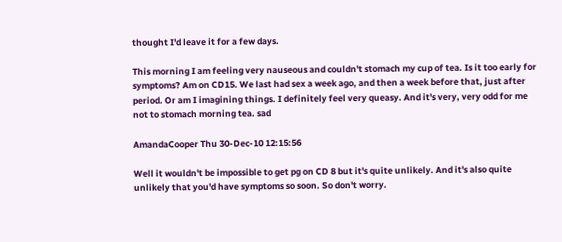thought I'd leave it for a few days.

This morning I am feeling very nauseous and couldn't stomach my cup of tea. Is it too early for symptoms? Am on CD15. We last had sex a week ago, and then a week before that, just after period. Or am I imagining things. I definitely feel very queasy. And it's very, very odd for me not to stomach morning tea. sad

AmandaCooper Thu 30-Dec-10 12:15:56

Well it wouldn't be impossible to get pg on CD 8 but it's quite unlikely. And it's also quite unlikely that you'd have symptoms so soon. So don't worry.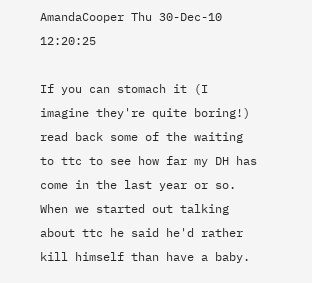AmandaCooper Thu 30-Dec-10 12:20:25

If you can stomach it (I imagine they're quite boring!) read back some of the waiting to ttc to see how far my DH has come in the last year or so. When we started out talking about ttc he said he'd rather kill himself than have a baby.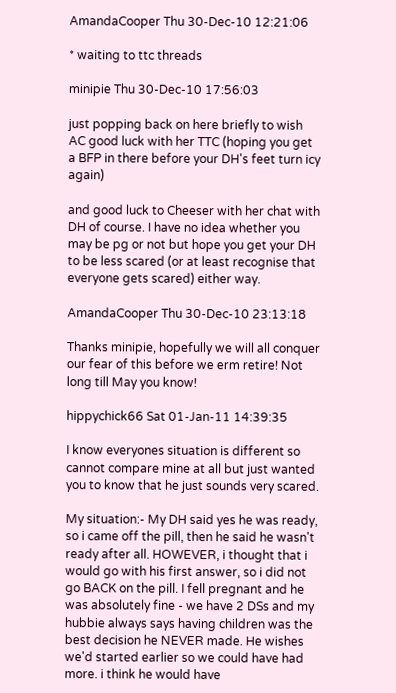AmandaCooper Thu 30-Dec-10 12:21:06

* waiting to ttc threads

minipie Thu 30-Dec-10 17:56:03

just popping back on here briefly to wish AC good luck with her TTC (hoping you get a BFP in there before your DH's feet turn icy again)

and good luck to Cheeser with her chat with DH of course. I have no idea whether you may be pg or not but hope you get your DH to be less scared (or at least recognise that everyone gets scared) either way.

AmandaCooper Thu 30-Dec-10 23:13:18

Thanks minipie, hopefully we will all conquer our fear of this before we erm retire! Not long till May you know!

hippychick66 Sat 01-Jan-11 14:39:35

I know everyones situation is different so cannot compare mine at all but just wanted you to know that he just sounds very scared.

My situation:- My DH said yes he was ready, so i came off the pill, then he said he wasn't ready after all. HOWEVER, i thought that i would go with his first answer, so i did not go BACK on the pill. I fell pregnant and he was absolutely fine - we have 2 DSs and my hubbie always says having children was the best decision he NEVER made. He wishes we'd started earlier so we could have had more. i think he would have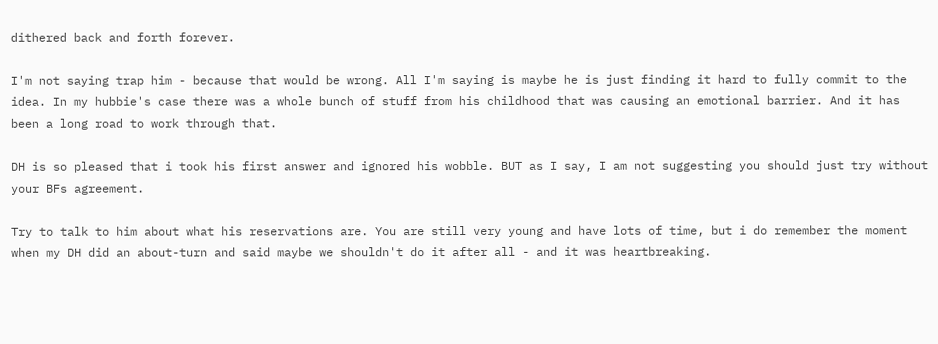dithered back and forth forever.

I'm not saying trap him - because that would be wrong. All I'm saying is maybe he is just finding it hard to fully commit to the idea. In my hubbie's case there was a whole bunch of stuff from his childhood that was causing an emotional barrier. And it has been a long road to work through that.

DH is so pleased that i took his first answer and ignored his wobble. BUT as I say, I am not suggesting you should just try without your BFs agreement.

Try to talk to him about what his reservations are. You are still very young and have lots of time, but i do remember the moment when my DH did an about-turn and said maybe we shouldn't do it after all - and it was heartbreaking.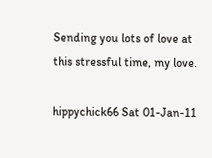Sending you lots of love at this stressful time, my love.

hippychick66 Sat 01-Jan-11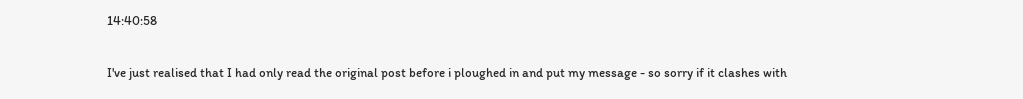14:40:58

I've just realised that I had only read the original post before i ploughed in and put my message - so sorry if it clashes with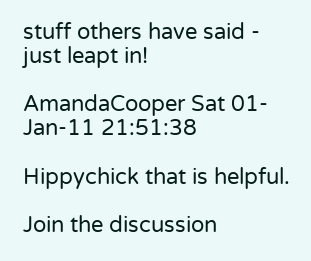stuff others have said - just leapt in!

AmandaCooper Sat 01-Jan-11 21:51:38

Hippychick that is helpful.

Join the discussion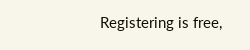Registering is free,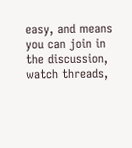easy, and means you can join in the discussion, watch threads,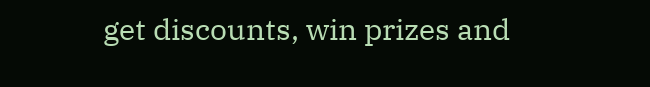get discounts, win prizes and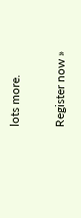lots more.

Register now »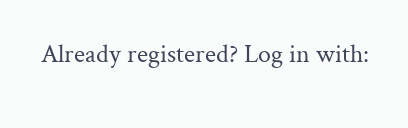Already registered? Log in with: